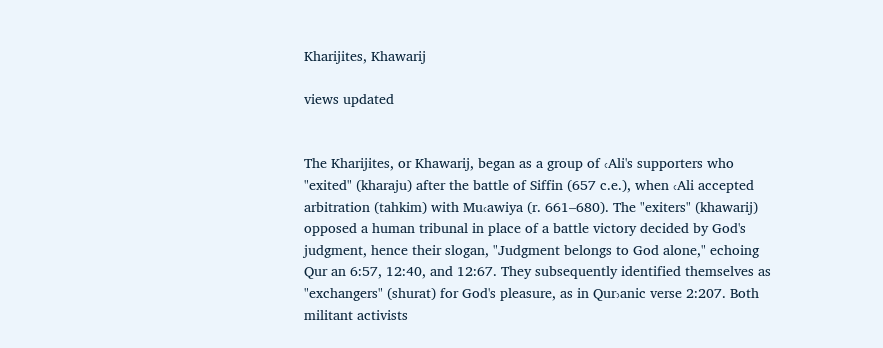Kharijites, Khawarij

views updated


The Kharijites, or Khawarij, began as a group of ˓Ali's supporters who "exited" (kharaju) after the battle of Siffin (657 c.e.), when ˓Ali accepted arbitration (tahkim) with Mu˓awiya (r. 661–680). The "exiters" (khawarij) opposed a human tribunal in place of a battle victory decided by God's judgment, hence their slogan, "Judgment belongs to God alone," echoing Qur an 6:57, 12:40, and 12:67. They subsequently identified themselves as "exchangers" (shurat) for God's pleasure, as in Qur˒anic verse 2:207. Both militant activists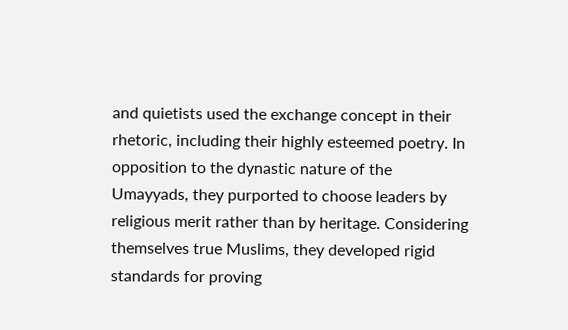and quietists used the exchange concept in their rhetoric, including their highly esteemed poetry. In opposition to the dynastic nature of the Umayyads, they purported to choose leaders by religious merit rather than by heritage. Considering themselves true Muslims, they developed rigid standards for proving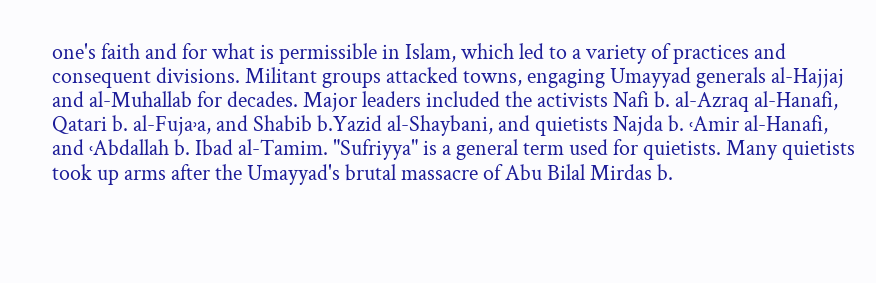one's faith and for what is permissible in Islam, which led to a variety of practices and consequent divisions. Militant groups attacked towns, engaging Umayyad generals al-Hajjaj and al-Muhallab for decades. Major leaders included the activists Nafi b. al-Azraq al-Hanafi, Qatari b. al-Fuja˒a, and Shabib b.Yazid al-Shaybani, and quietists Najda b. ˓Amir al-Hanafi, and ˓Abdallah b. Ibad al-Tamim. "Sufriyya" is a general term used for quietists. Many quietists took up arms after the Umayyad's brutal massacre of Abu Bilal Mirdas b.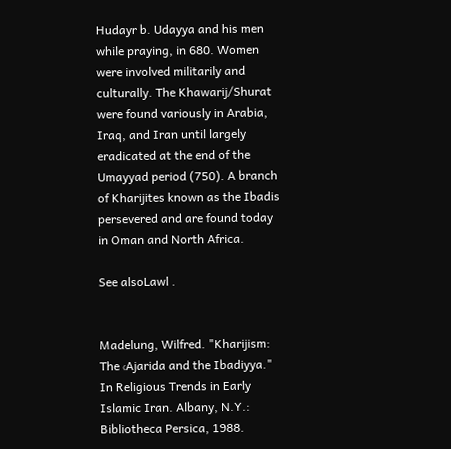Hudayr b. Udayya and his men while praying, in 680. Women were involved militarily and culturally. The Khawarij/Shurat were found variously in Arabia, Iraq, and Iran until largely eradicated at the end of the Umayyad period (750). A branch of Kharijites known as the Ibadis persevered and are found today in Oman and North Africa.

See alsoLawl .


Madelung, Wilfred. "Kharijism: The ˓Ajarida and the Ibadiyya." In Religious Trends in Early Islamic Iran. Albany, N.Y.: Bibliotheca Persica, 1988.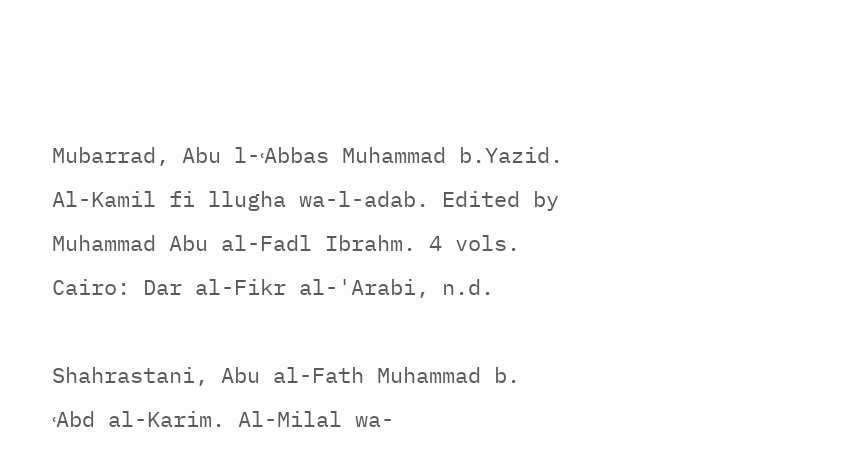Mubarrad, Abu l-˓Abbas Muhammad b.Yazid. Al-Kamil fi llugha wa-l-adab. Edited by Muhammad Abu al-Fadl Ibrahm. 4 vols. Cairo: Dar al-Fikr al-'Arabi, n.d.

Shahrastani, Abu al-Fath Muhammad b. ˓Abd al-Karim. Al-Milal wa-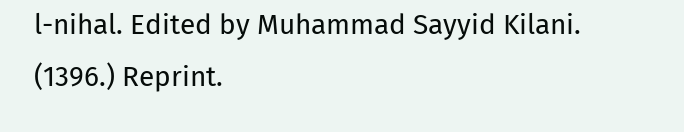l-nihal. Edited by Muhammad Sayyid Kilani. (1396.) Reprint.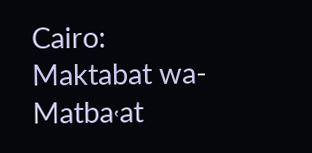Cairo: Maktabat wa-Matba˓at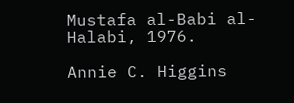Mustafa al-Babi al-Halabi, 1976.

Annie C. Higgins